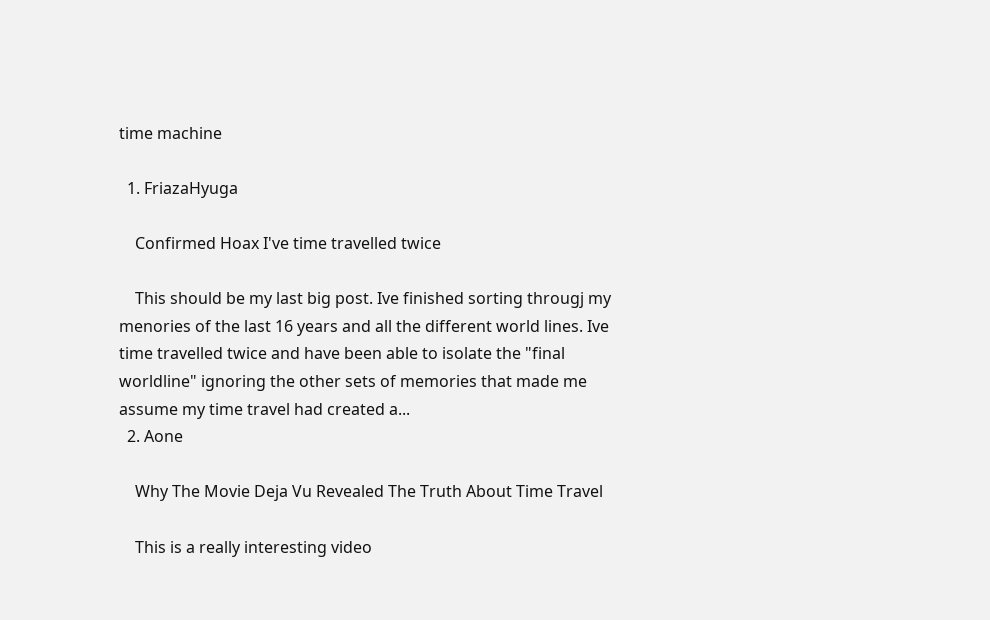time machine

  1. FriazaHyuga

    Confirmed Hoax I've time travelled twice

    This should be my last big post. Ive finished sorting througj my menories of the last 16 years and all the different world lines. Ive time travelled twice and have been able to isolate the "final worldline" ignoring the other sets of memories that made me assume my time travel had created a...
  2. Aone

    Why The Movie Deja Vu Revealed The Truth About Time Travel

    This is a really interesting video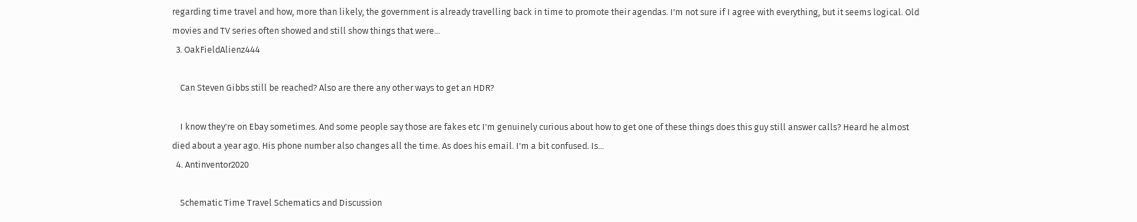regarding time travel and how, more than likely, the government is already travelling back in time to promote their agendas. I'm not sure if I agree with everything, but it seems logical. Old movies and TV series often showed and still show things that were...
  3. OakFieldAlienz444

    Can Steven Gibbs still be reached? Also are there any other ways to get an HDR?

    I know they're on Ebay sometimes. And some people say those are fakes etc I'm genuinely curious about how to get one of these things does this guy still answer calls? Heard he almost died about a year ago. His phone number also changes all the time. As does his email. I'm a bit confused. Is...
  4. Antinventor2020

    Schematic Time Travel Schematics and Discussion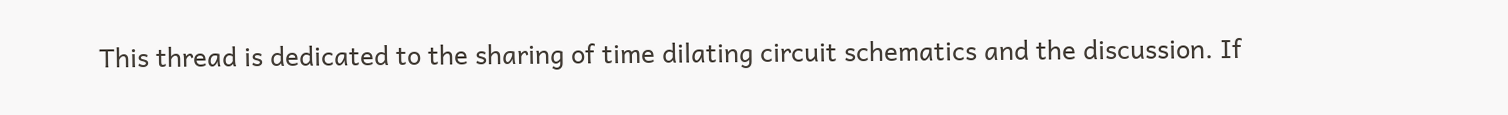This thread is dedicated to the sharing of time dilating circuit schematics and the discussion. If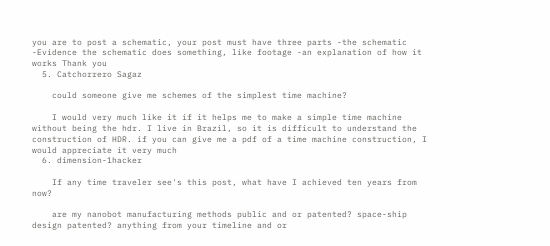you are to post a schematic, your post must have three parts -the schematic -Evidence the schematic does something, like footage -an explanation of how it works Thank you
  5. Catchorrero Sagaz

    could someone give me schemes of the simplest time machine?

    I would very much like it if it helps me to make a simple time machine without being the hdr. I live in Brazil, so it is difficult to understand the construction of HDR. if you can give me a pdf of a time machine construction, I would appreciate it very much
  6. dimension-1hacker

    If any time traveler see's this post, what have I achieved ten years from now?

    are my nanobot manufacturing methods public and or patented? space-ship design patented? anything from your timeline and or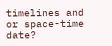timelines and or space-time date?